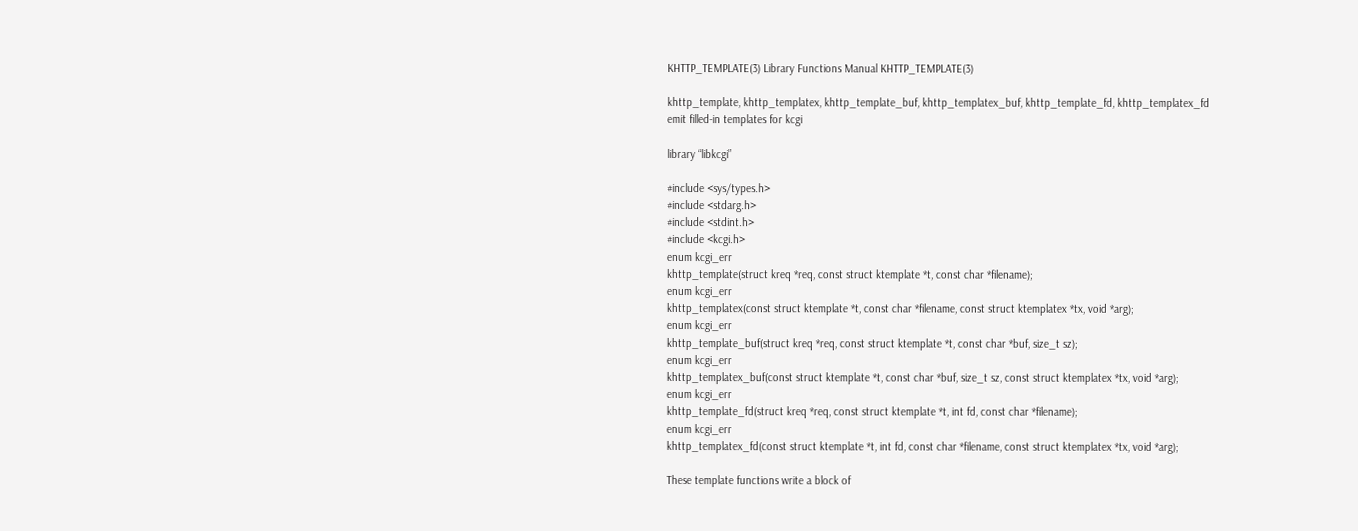KHTTP_TEMPLATE(3) Library Functions Manual KHTTP_TEMPLATE(3)

khttp_template, khttp_templatex, khttp_template_buf, khttp_templatex_buf, khttp_template_fd, khttp_templatex_fd
emit filled-in templates for kcgi

library “libkcgi”

#include <sys/types.h>
#include <stdarg.h>
#include <stdint.h>
#include <kcgi.h>
enum kcgi_err
khttp_template(struct kreq *req, const struct ktemplate *t, const char *filename);
enum kcgi_err
khttp_templatex(const struct ktemplate *t, const char *filename, const struct ktemplatex *tx, void *arg);
enum kcgi_err
khttp_template_buf(struct kreq *req, const struct ktemplate *t, const char *buf, size_t sz);
enum kcgi_err
khttp_templatex_buf(const struct ktemplate *t, const char *buf, size_t sz, const struct ktemplatex *tx, void *arg);
enum kcgi_err
khttp_template_fd(struct kreq *req, const struct ktemplate *t, int fd, const char *filename);
enum kcgi_err
khttp_templatex_fd(const struct ktemplate *t, int fd, const char *filename, const struct ktemplatex *tx, void *arg);

These template functions write a block of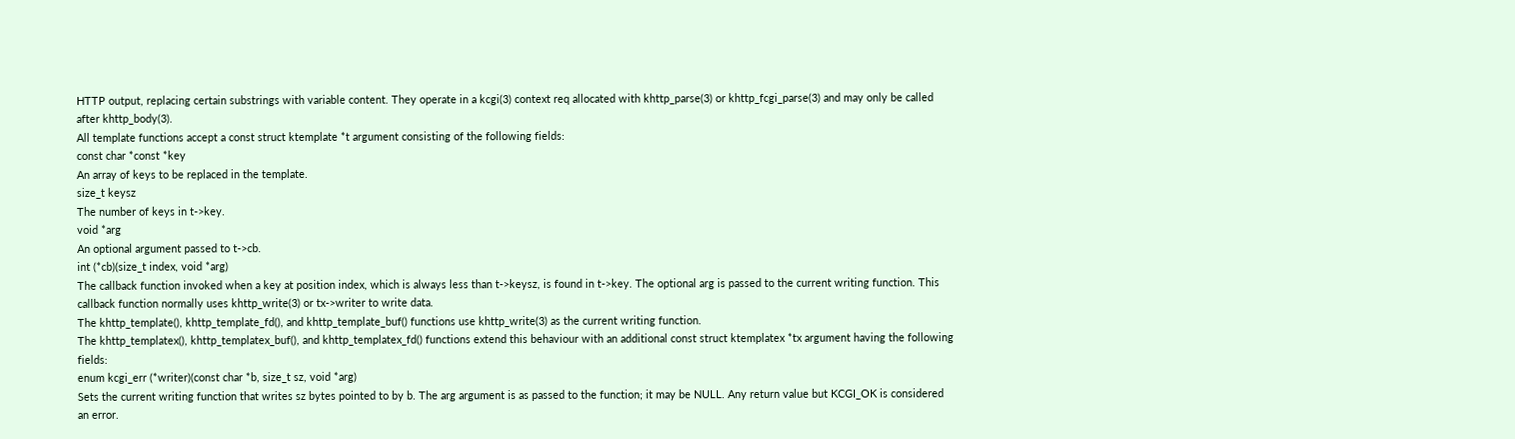HTTP output, replacing certain substrings with variable content. They operate in a kcgi(3) context req allocated with khttp_parse(3) or khttp_fcgi_parse(3) and may only be called after khttp_body(3).
All template functions accept a const struct ktemplate *t argument consisting of the following fields:
const char *const *key
An array of keys to be replaced in the template.
size_t keysz
The number of keys in t->key.
void *arg
An optional argument passed to t->cb.
int (*cb)(size_t index, void *arg)
The callback function invoked when a key at position index, which is always less than t->keysz, is found in t->key. The optional arg is passed to the current writing function. This callback function normally uses khttp_write(3) or tx->writer to write data.
The khttp_template(), khttp_template_fd(), and khttp_template_buf() functions use khttp_write(3) as the current writing function.
The khttp_templatex(), khttp_templatex_buf(), and khttp_templatex_fd() functions extend this behaviour with an additional const struct ktemplatex *tx argument having the following fields:
enum kcgi_err (*writer)(const char *b, size_t sz, void *arg)
Sets the current writing function that writes sz bytes pointed to by b. The arg argument is as passed to the function; it may be NULL. Any return value but KCGI_OK is considered an error.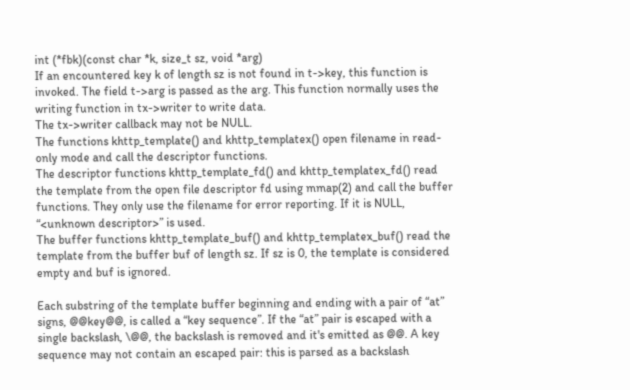int (*fbk)(const char *k, size_t sz, void *arg)
If an encountered key k of length sz is not found in t->key, this function is invoked. The field t->arg is passed as the arg. This function normally uses the writing function in tx->writer to write data.
The tx->writer callback may not be NULL.
The functions khttp_template() and khttp_templatex() open filename in read-only mode and call the descriptor functions.
The descriptor functions khttp_template_fd() and khttp_templatex_fd() read the template from the open file descriptor fd using mmap(2) and call the buffer functions. They only use the filename for error reporting. If it is NULL, “<unknown descriptor>” is used.
The buffer functions khttp_template_buf() and khttp_templatex_buf() read the template from the buffer buf of length sz. If sz is 0, the template is considered empty and buf is ignored.

Each substring of the template buffer beginning and ending with a pair of “at” signs, @@key@@, is called a “key sequence”. If the “at” pair is escaped with a single backslash, \@@, the backslash is removed and it's emitted as @@. A key sequence may not contain an escaped pair: this is parsed as a backslash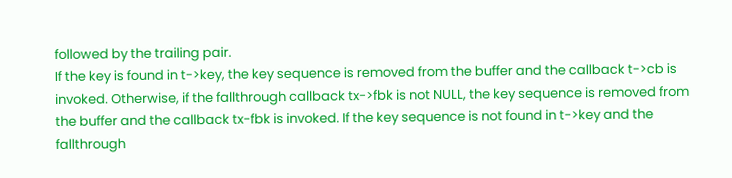followed by the trailing pair.
If the key is found in t->key, the key sequence is removed from the buffer and the callback t->cb is invoked. Otherwise, if the fallthrough callback tx->fbk is not NULL, the key sequence is removed from the buffer and the callback tx-fbk is invoked. If the key sequence is not found in t->key and the fallthrough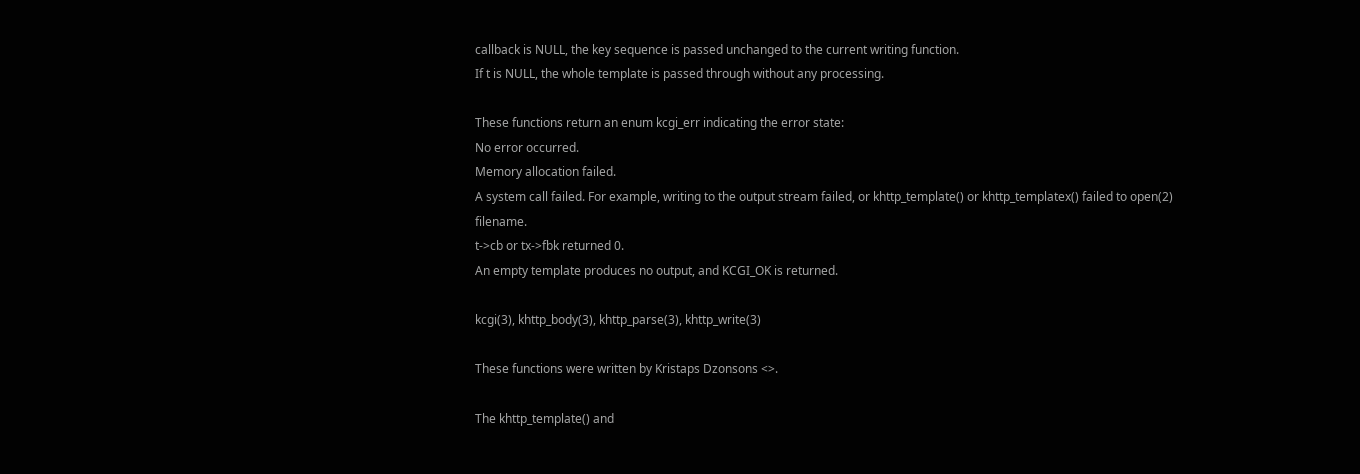callback is NULL, the key sequence is passed unchanged to the current writing function.
If t is NULL, the whole template is passed through without any processing.

These functions return an enum kcgi_err indicating the error state:
No error occurred.
Memory allocation failed.
A system call failed. For example, writing to the output stream failed, or khttp_template() or khttp_templatex() failed to open(2) filename.
t->cb or tx->fbk returned 0.
An empty template produces no output, and KCGI_OK is returned.

kcgi(3), khttp_body(3), khttp_parse(3), khttp_write(3)

These functions were written by Kristaps Dzonsons <>.

The khttp_template() and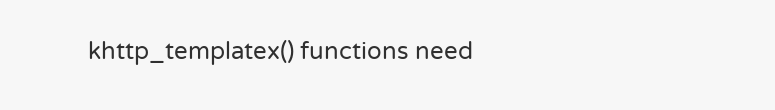khttp_templatex() functions need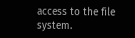access to the file system.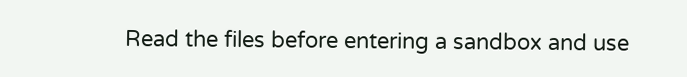Read the files before entering a sandbox and use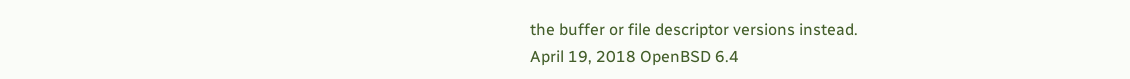the buffer or file descriptor versions instead.
April 19, 2018 OpenBSD 6.4